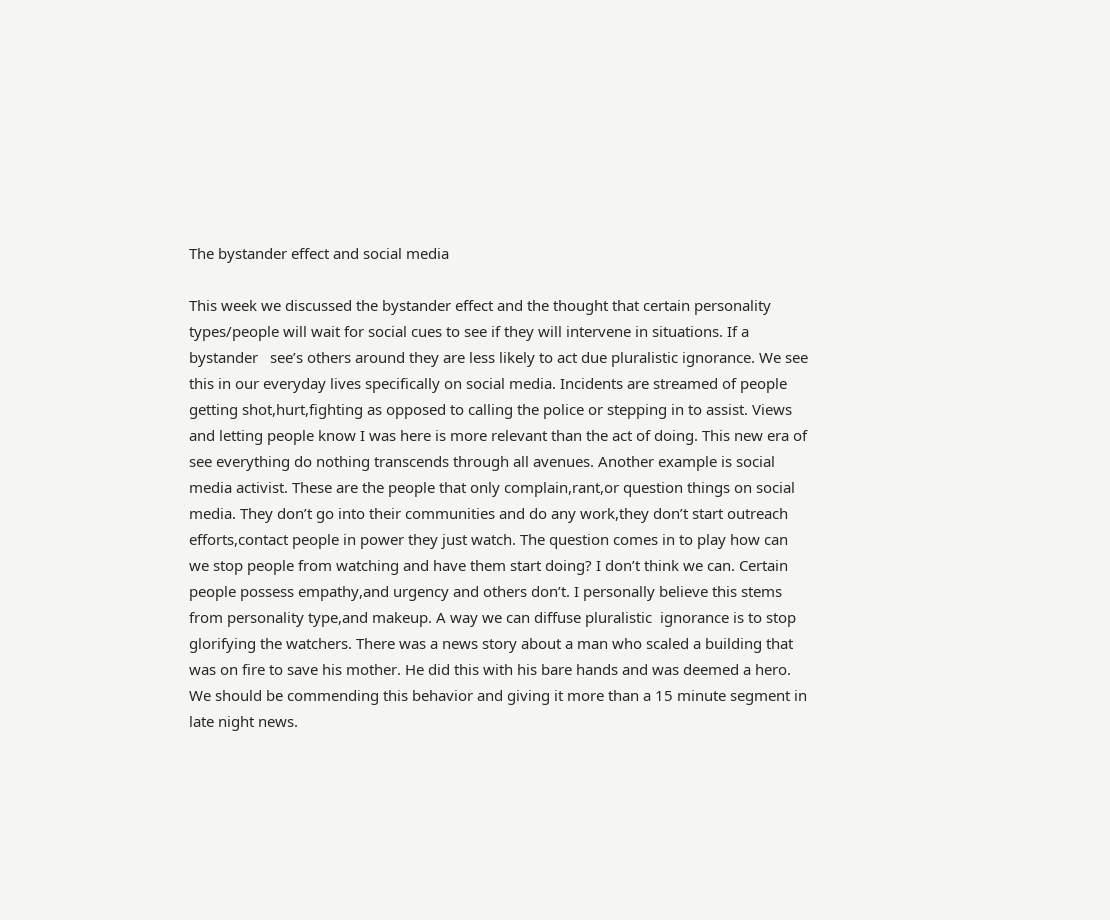The bystander effect and social media

This week we discussed the bystander effect and the thought that certain personality types/people will wait for social cues to see if they will intervene in situations. If a bystander   see’s others around they are less likely to act due pluralistic ignorance. We see this in our everyday lives specifically on social media. Incidents are streamed of people getting shot,hurt,fighting as opposed to calling the police or stepping in to assist. Views and letting people know I was here is more relevant than the act of doing. This new era of see everything do nothing transcends through all avenues. Another example is social media activist. These are the people that only complain,rant,or question things on social media. They don’t go into their communities and do any work,they don’t start outreach efforts,contact people in power they just watch. The question comes in to play how can we stop people from watching and have them start doing? I don’t think we can. Certain people possess empathy,and urgency and others don’t. I personally believe this stems from personality type,and makeup. A way we can diffuse pluralistic  ignorance is to stop glorifying the watchers. There was a news story about a man who scaled a building that was on fire to save his mother. He did this with his bare hands and was deemed a hero. We should be commending this behavior and giving it more than a 15 minute segment in late night news.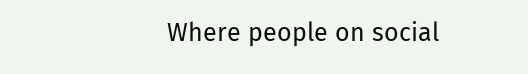Where people on social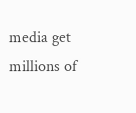media get millions of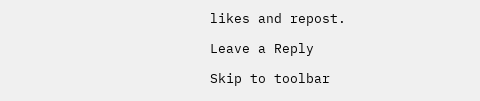likes and repost.

Leave a Reply

Skip to toolbar